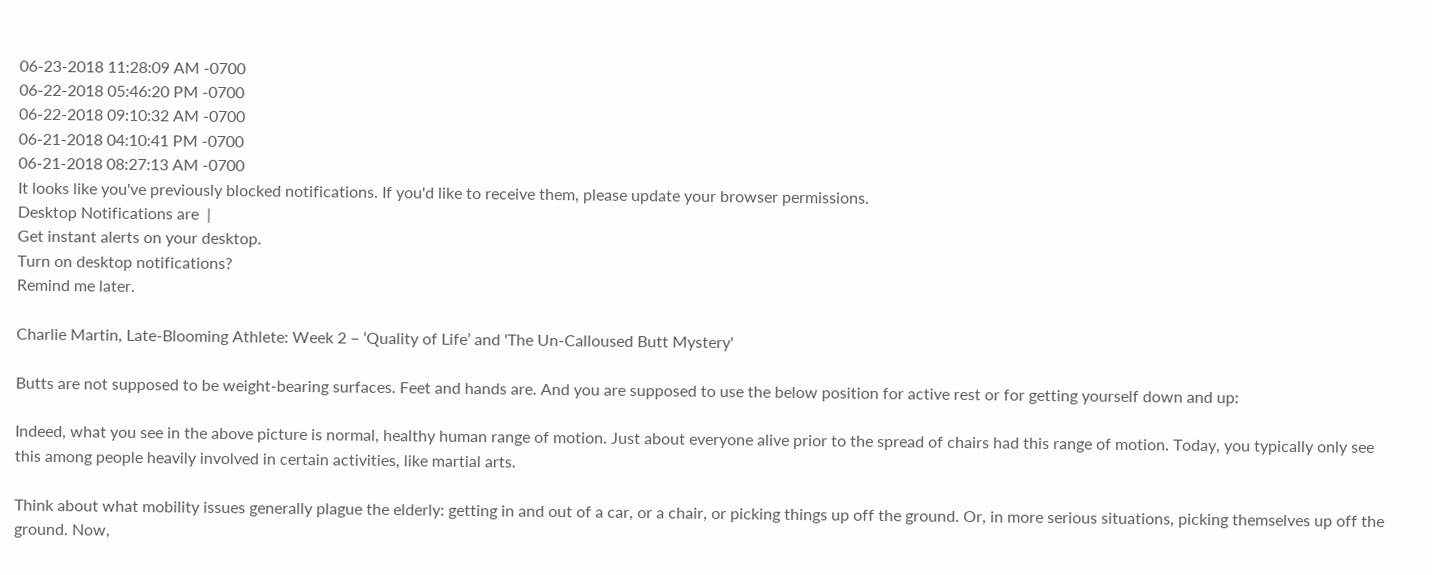06-23-2018 11:28:09 AM -0700
06-22-2018 05:46:20 PM -0700
06-22-2018 09:10:32 AM -0700
06-21-2018 04:10:41 PM -0700
06-21-2018 08:27:13 AM -0700
It looks like you've previously blocked notifications. If you'd like to receive them, please update your browser permissions.
Desktop Notifications are  |
Get instant alerts on your desktop.
Turn on desktop notifications?
Remind me later.

Charlie Martin, Late-Blooming Athlete: Week 2 – ‘Quality of Life’ and 'The Un-Calloused Butt Mystery'

Butts are not supposed to be weight-bearing surfaces. Feet and hands are. And you are supposed to use the below position for active rest or for getting yourself down and up:

Indeed, what you see in the above picture is normal, healthy human range of motion. Just about everyone alive prior to the spread of chairs had this range of motion. Today, you typically only see this among people heavily involved in certain activities, like martial arts.

Think about what mobility issues generally plague the elderly: getting in and out of a car, or a chair, or picking things up off the ground. Or, in more serious situations, picking themselves up off the ground. Now,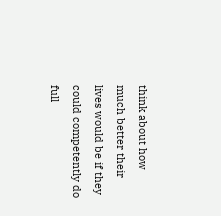think about how much better their lives would be if they could competently do full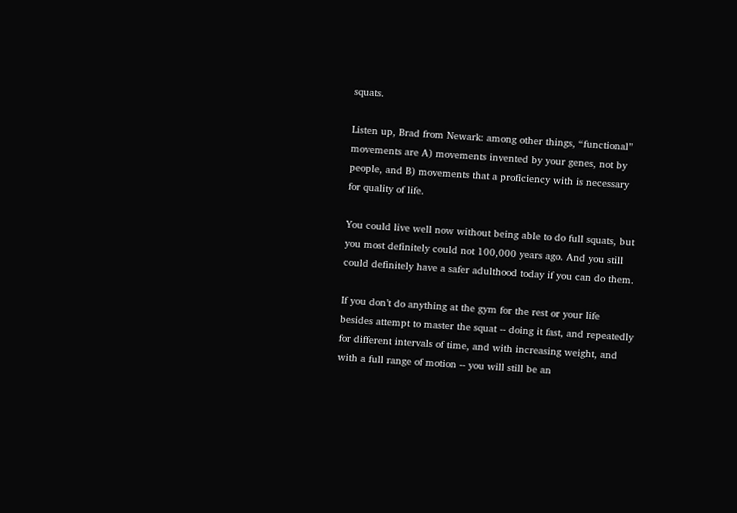squats.

Listen up, Brad from Newark: among other things, “functional” movements are A) movements invented by your genes, not by people, and B) movements that a proficiency with is necessary for quality of life.

You could live well now without being able to do full squats, but you most definitely could not 100,000 years ago. And you still could definitely have a safer adulthood today if you can do them.

If you don’t do anything at the gym for the rest or your life besides attempt to master the squat -- doing it fast, and repeatedly for different intervals of time, and with increasing weight, and with a full range of motion -- you will still be an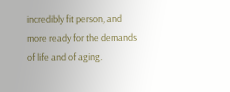incredibly fit person, and more ready for the demands of life and of aging.